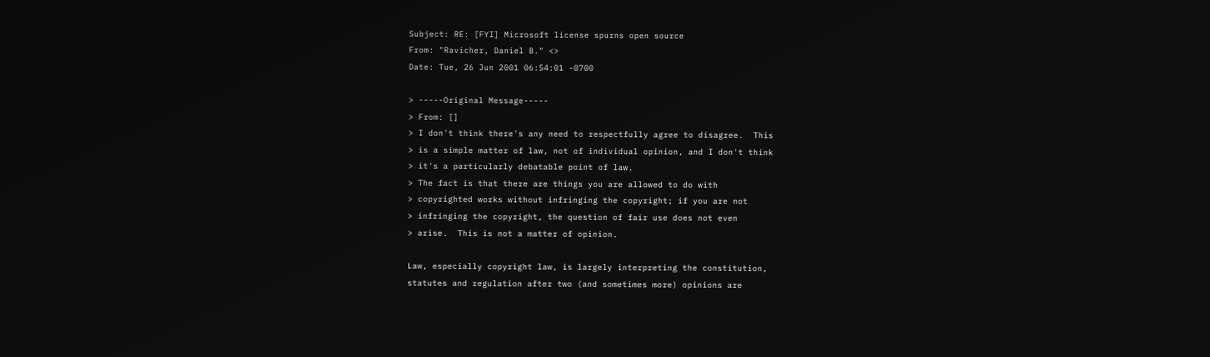Subject: RE: [FYI] Microsoft license spurns open source
From: "Ravicher, Daniel B." <>
Date: Tue, 26 Jun 2001 06:54:01 -0700

> -----Original Message-----
> From: []
> I don't think there's any need to respectfully agree to disagree.  This
> is a simple matter of law, not of individual opinion, and I don't think
> it's a particularly debatable point of law.
> The fact is that there are things you are allowed to do with
> copyrighted works without infringing the copyright; if you are not
> infringing the copyright, the question of fair use does not even
> arise.  This is not a matter of opinion.

Law, especially copyright law, is largely interpreting the constitution,
statutes and regulation after two (and sometimes more) opinions are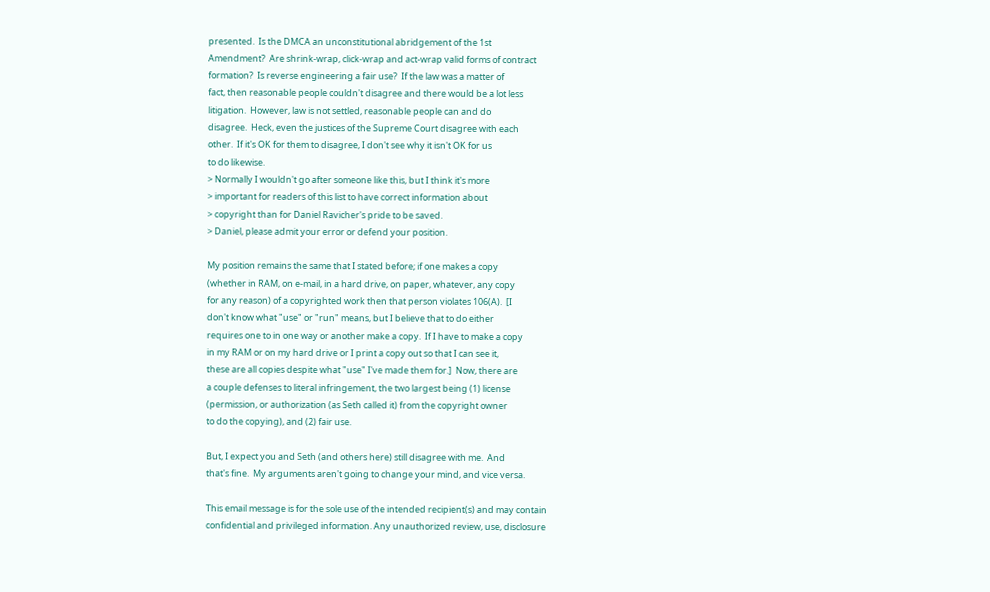presented.  Is the DMCA an unconstitutional abridgement of the 1st
Amendment?  Are shrink-wrap, click-wrap and act-wrap valid forms of contract
formation?  Is reverse engineering a fair use?  If the law was a matter of
fact, then reasonable people couldn't disagree and there would be a lot less
litigation.  However, law is not settled, reasonable people can and do
disagree.  Heck, even the justices of the Supreme Court disagree with each
other.  If it's OK for them to disagree, I don't see why it isn't OK for us
to do likewise.
> Normally I wouldn't go after someone like this, but I think it's more
> important for readers of this list to have correct information about
> copyright than for Daniel Ravicher's pride to be saved.
> Daniel, please admit your error or defend your position.

My position remains the same that I stated before; if one makes a copy
(whether in RAM, on e-mail, in a hard drive, on paper, whatever, any copy
for any reason) of a copyrighted work then that person violates 106(A).  [I
don't know what "use" or "run" means, but I believe that to do either
requires one to in one way or another make a copy.  If I have to make a copy
in my RAM or on my hard drive or I print a copy out so that I can see it,
these are all copies despite what "use" I've made them for.]  Now, there are
a couple defenses to literal infringement, the two largest being (1) license
(permission, or authorization (as Seth called it) from the copyright owner
to do the copying), and (2) fair use.

But, I expect you and Seth (and others here) still disagree with me.  And
that's fine.  My arguments aren't going to change your mind, and vice versa.

This email message is for the sole use of the intended recipient(s) and may contain
confidential and privileged information. Any unauthorized review, use, disclosure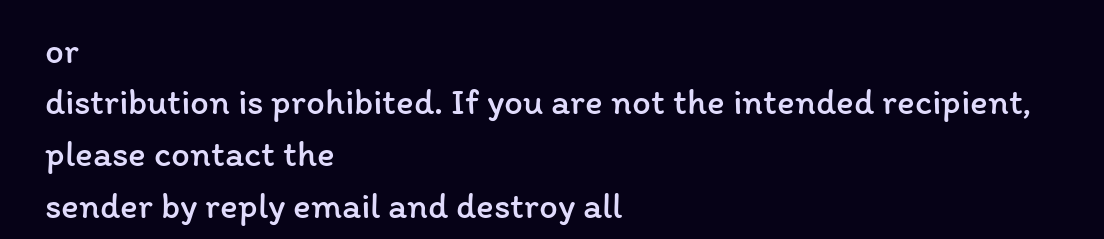or
distribution is prohibited. If you are not the intended recipient, please contact the
sender by reply email and destroy all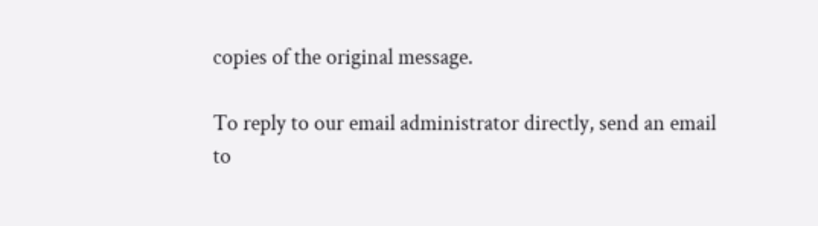copies of the original message.

To reply to our email administrator directly, send an email to